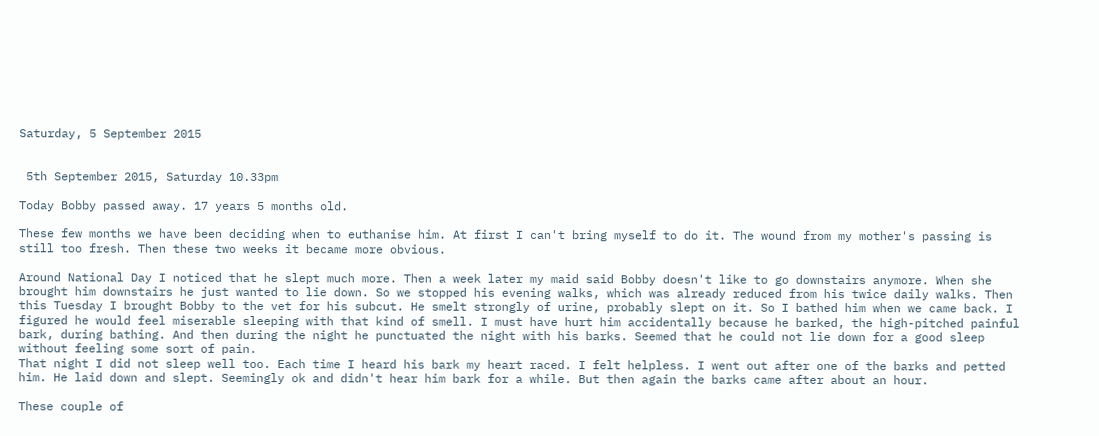Saturday, 5 September 2015


 5th September 2015, Saturday 10.33pm

Today Bobby passed away. 17 years 5 months old.

These few months we have been deciding when to euthanise him. At first I can't bring myself to do it. The wound from my mother's passing is still too fresh. Then these two weeks it became more obvious.

Around National Day I noticed that he slept much more. Then a week later my maid said Bobby doesn't like to go downstairs anymore. When she brought him downstairs he just wanted to lie down. So we stopped his evening walks, which was already reduced from his twice daily walks. Then this Tuesday I brought Bobby to the vet for his subcut. He smelt strongly of urine, probably slept on it. So I bathed him when we came back. I figured he would feel miserable sleeping with that kind of smell. I must have hurt him accidentally because he barked, the high-pitched painful bark, during bathing. And then during the night he punctuated the night with his barks. Seemed that he could not lie down for a good sleep without feeling some sort of pain.
That night I did not sleep well too. Each time I heard his bark my heart raced. I felt helpless. I went out after one of the barks and petted him. He laid down and slept. Seemingly ok and didn't hear him bark for a while. But then again the barks came after about an hour.

These couple of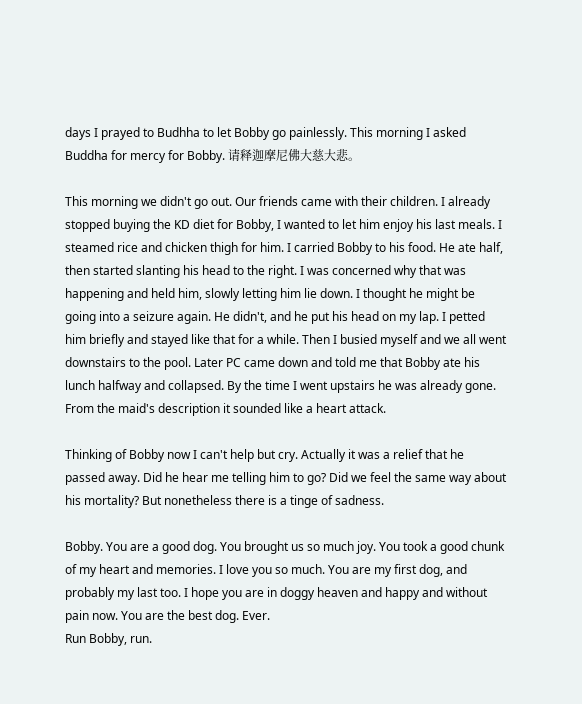days I prayed to Budhha to let Bobby go painlessly. This morning I asked Buddha for mercy for Bobby. 请释迦摩尼佛大慈大悲。

This morning we didn't go out. Our friends came with their children. I already stopped buying the KD diet for Bobby, I wanted to let him enjoy his last meals. I steamed rice and chicken thigh for him. I carried Bobby to his food. He ate half, then started slanting his head to the right. I was concerned why that was happening and held him, slowly letting him lie down. I thought he might be going into a seizure again. He didn't, and he put his head on my lap. I petted him briefly and stayed like that for a while. Then I busied myself and we all went downstairs to the pool. Later PC came down and told me that Bobby ate his lunch halfway and collapsed. By the time I went upstairs he was already gone. From the maid's description it sounded like a heart attack.

Thinking of Bobby now I can't help but cry. Actually it was a relief that he passed away. Did he hear me telling him to go? Did we feel the same way about his mortality? But nonetheless there is a tinge of sadness.

Bobby. You are a good dog. You brought us so much joy. You took a good chunk of my heart and memories. I love you so much. You are my first dog, and probably my last too. I hope you are in doggy heaven and happy and without pain now. You are the best dog. Ever.
Run Bobby, run.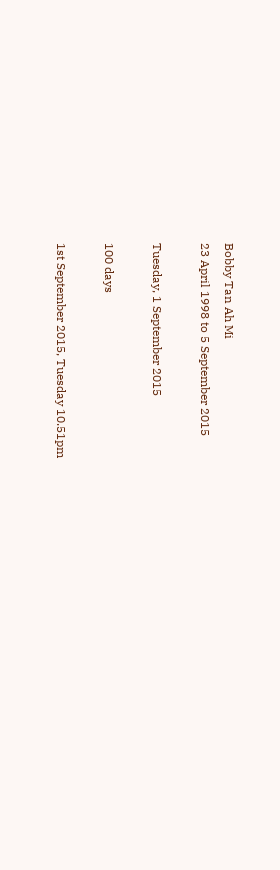Bobby Tan Ah Mi
23 April 1998 to 5 September 2015

Tuesday, 1 September 2015

100 days

1st September 2015, Tuesday 10.51pm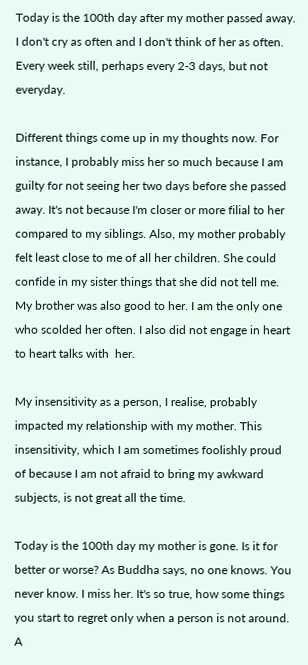Today is the 100th day after my mother passed away. I don't cry as often and I don't think of her as often. Every week still, perhaps every 2-3 days, but not everyday.

Different things come up in my thoughts now. For instance, I probably miss her so much because I am guilty for not seeing her two days before she passed away. It's not because I'm closer or more filial to her compared to my siblings. Also, my mother probably felt least close to me of all her children. She could confide in my sister things that she did not tell me. My brother was also good to her. I am the only one who scolded her often. I also did not engage in heart to heart talks with  her.

My insensitivity as a person, I realise, probably impacted my relationship with my mother. This insensitivity, which I am sometimes foolishly proud of because I am not afraid to bring my awkward subjects, is not great all the time.

Today is the 100th day my mother is gone. Is it for better or worse? As Buddha says, no one knows. You never know. I miss her. It's so true, how some things you start to regret only when a person is not around. A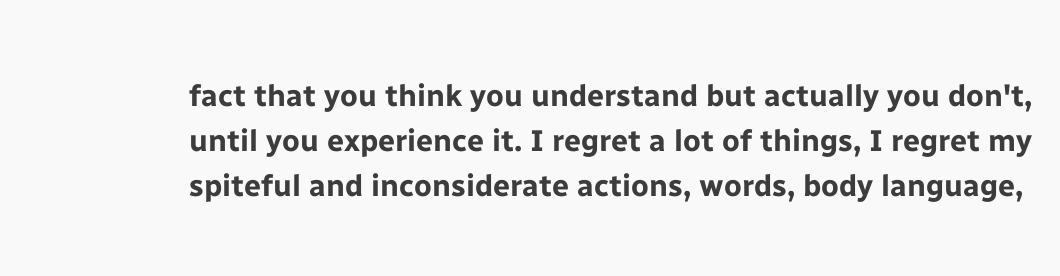fact that you think you understand but actually you don't, until you experience it. I regret a lot of things, I regret my spiteful and inconsiderate actions, words, body language,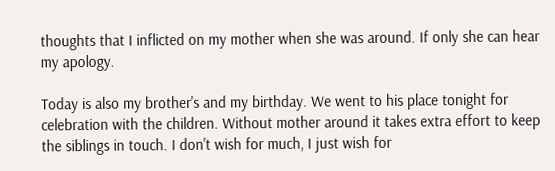thoughts that I inflicted on my mother when she was around. If only she can hear my apology.

Today is also my brother's and my birthday. We went to his place tonight for celebration with the children. Without mother around it takes extra effort to keep the siblings in touch. I don't wish for much, I just wish for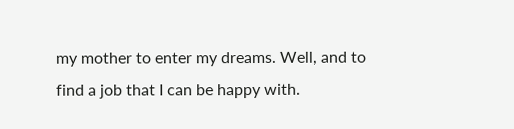my mother to enter my dreams. Well, and to find a job that I can be happy with.